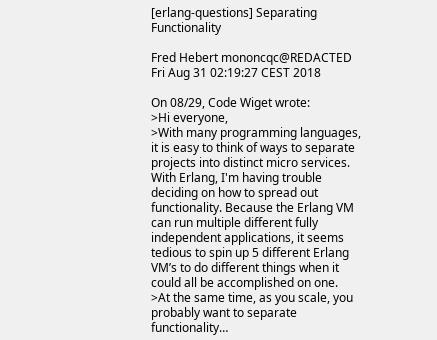[erlang-questions] Separating Functionality

Fred Hebert mononcqc@REDACTED
Fri Aug 31 02:19:27 CEST 2018

On 08/29, Code Wiget wrote:
>Hi everyone,
>With many programming languages, it is easy to think of ways to separate projects into distinct micro services. With Erlang, I'm having trouble deciding on how to spread out functionality. Because the Erlang VM can run multiple different fully independent applications, it seems tedious to spin up 5 different Erlang VM’s to do different things when it could all be accomplished on one.
>At the same time, as you scale, you probably want to separate functionality…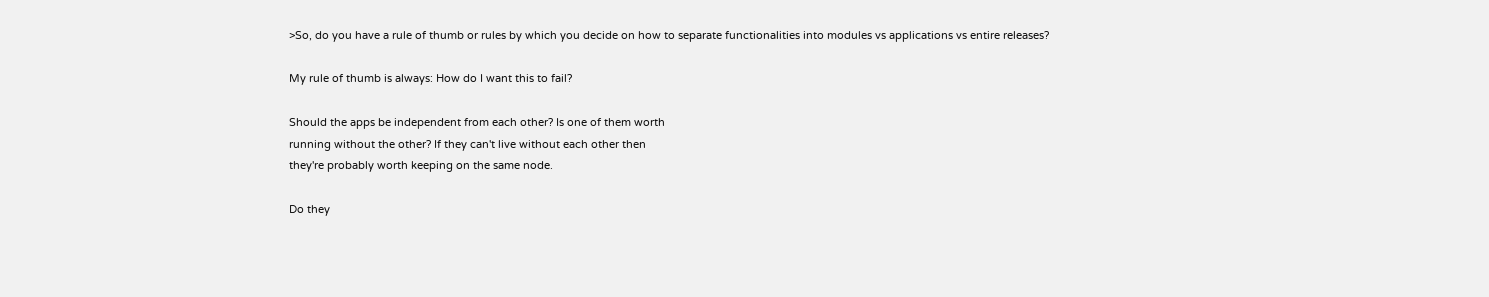>So, do you have a rule of thumb or rules by which you decide on how to separate functionalities into modules vs applications vs entire releases?

My rule of thumb is always: How do I want this to fail?

Should the apps be independent from each other? Is one of them worth
running without the other? If they can't live without each other then
they're probably worth keeping on the same node.

Do they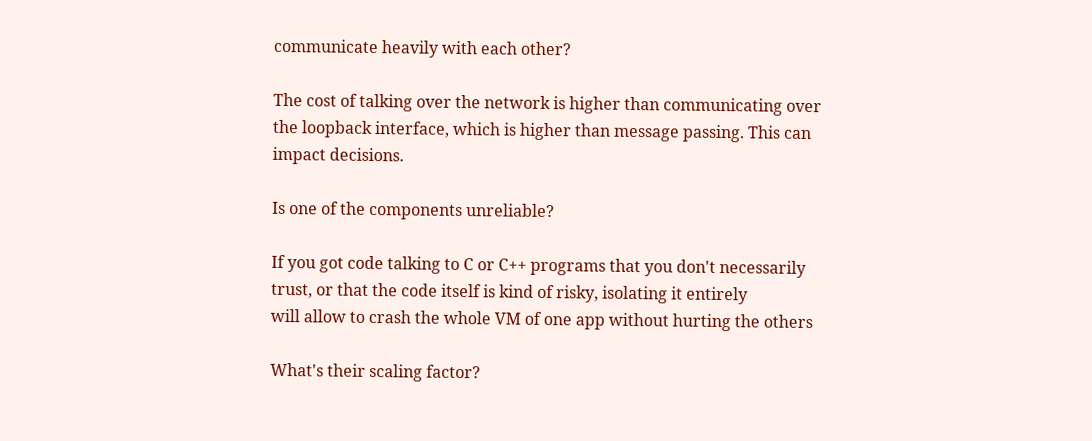communicate heavily with each other?

The cost of talking over the network is higher than communicating over
the loopback interface, which is higher than message passing. This can
impact decisions.

Is one of the components unreliable?

If you got code talking to C or C++ programs that you don't necessarily
trust, or that the code itself is kind of risky, isolating it entirely
will allow to crash the whole VM of one app without hurting the others

What's their scaling factor?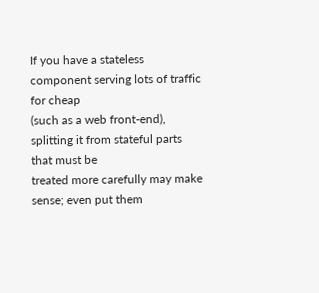If you have a stateless component serving lots of traffic for cheap
(such as a web front-end), splitting it from stateful parts that must be
treated more carefully may make sense; even put them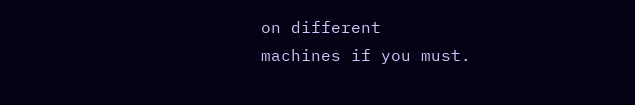on different
machines if you must.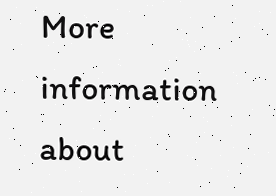More information about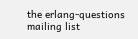the erlang-questions mailing list